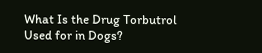What Is the Drug Torbutrol Used for in Dogs?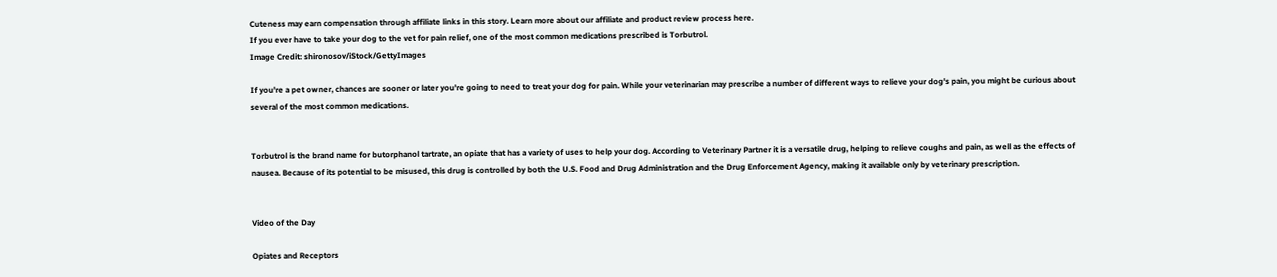Cuteness may earn compensation through affiliate links in this story. Learn more about our affiliate and product review process here.
If you ever have to take your dog to the vet for pain relief, one of the most common medications prescribed is Torbutrol.
Image Credit: shironosov/iStock/GettyImages

If you're a pet owner, chances are sooner or later you're going to need to treat your dog for pain. While your veterinarian may prescribe a number of different ways to relieve your dog's pain, you might be curious about several of the most common medications.


Torbutrol is the brand name for butorphanol tartrate, an opiate that has a variety of uses to help your dog. According to Veterinary Partner it is a versatile drug, helping to relieve coughs and pain, as well as the effects of nausea. Because of its potential to be misused, this drug is controlled by both the U.S. Food and Drug Administration and the Drug Enforcement Agency, making it available only by veterinary prescription.


Video of the Day

Opiates and Receptors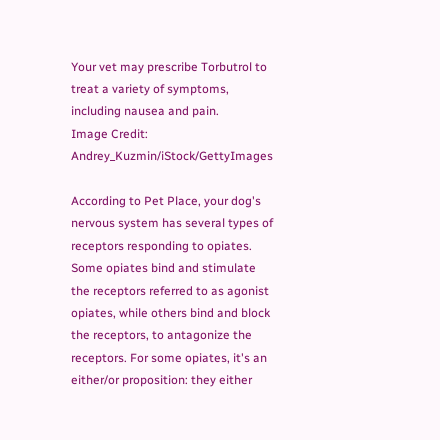Your vet may prescribe Torbutrol to treat a variety of symptoms, including nausea and pain.
Image Credit: Andrey_Kuzmin/iStock/GettyImages

According to Pet Place, your dog's nervous system has several types of receptors responding to opiates. Some opiates bind and stimulate the receptors referred to as agonist opiates, while others bind and block the receptors, to antagonize the receptors. For some opiates, it's an either/or proposition: they either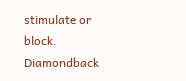stimulate or block. Diamondback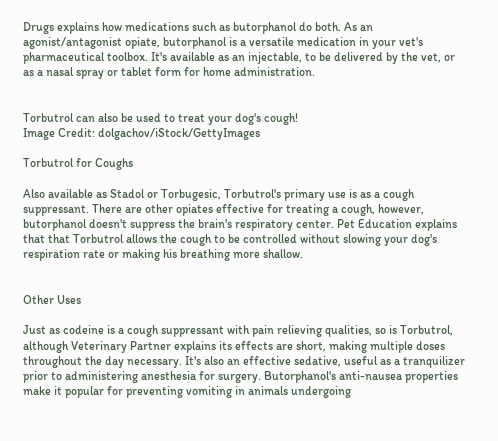Drugs explains how medications such as butorphanol do both. As an agonist/antagonist opiate, butorphanol is a versatile medication in your vet's pharmaceutical toolbox. It's available as an injectable, to be delivered by the vet, or as a nasal spray or tablet form for home administration.


Torbutrol can also be used to treat your dog's cough!
Image Credit: dolgachov/iStock/GettyImages

Torbutrol for Coughs

Also available as Stadol or Torbugesic, Torbutrol's primary use is as a cough suppressant. There are other opiates effective for treating a cough, however, butorphanol doesn't suppress the brain's respiratory center. Pet Education explains that that Torbutrol allows the cough to be controlled without slowing your dog's respiration rate or making his breathing more shallow.


Other Uses

Just as codeine is a cough suppressant with pain relieving qualities, so is Torbutrol, although Veterinary Partner explains its effects are short, making multiple doses throughout the day necessary. It's also an effective sedative, useful as a tranquilizer prior to administering anesthesia for surgery. Butorphanol's anti-nausea properties make it popular for preventing vomiting in animals undergoing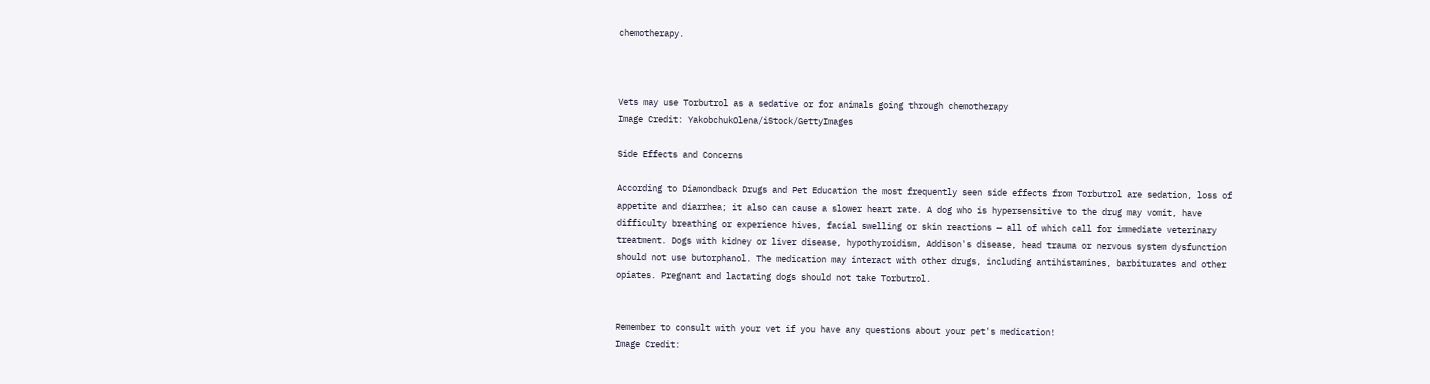chemotherapy.



Vets may use Torbutrol as a sedative or for animals going through chemotherapy
Image Credit: YakobchukOlena/iStock/GettyImages

Side Effects and Concerns

According to Diamondback Drugs and Pet Education the most frequently seen side effects from Torbutrol are sedation, loss of appetite and diarrhea; it also can cause a slower heart rate. A dog who is hypersensitive to the drug may vomit, have difficulty breathing or experience hives, facial swelling or skin reactions — all of which call for immediate veterinary treatment. Dogs with kidney or liver disease, hypothyroidism, Addison's disease, head trauma or nervous system dysfunction should not use butorphanol. The medication may interact with other drugs, including antihistamines, barbiturates and other opiates. Pregnant and lactating dogs should not take Torbutrol.


Remember to consult with your vet if you have any questions about your pet's medication!
Image Credit: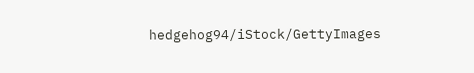hedgehog94/iStock/GettyImages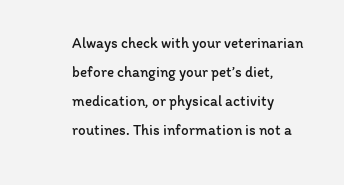Always check with your veterinarian before changing your pet’s diet, medication, or physical activity routines. This information is not a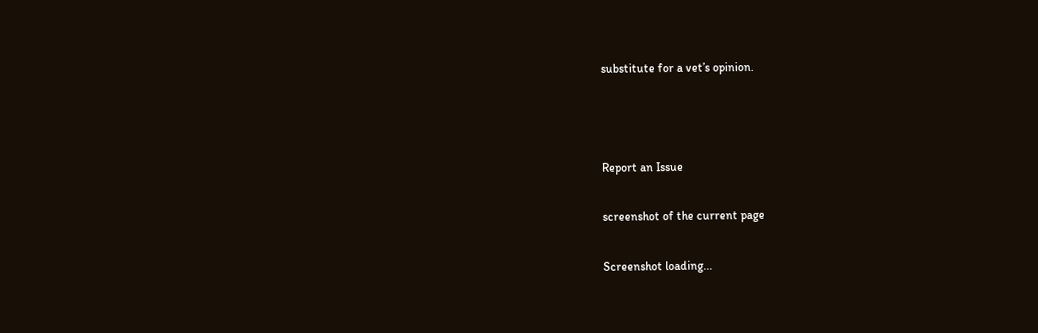substitute for a vet’s opinion.



Report an Issue

screenshot of the current page

Screenshot loading...